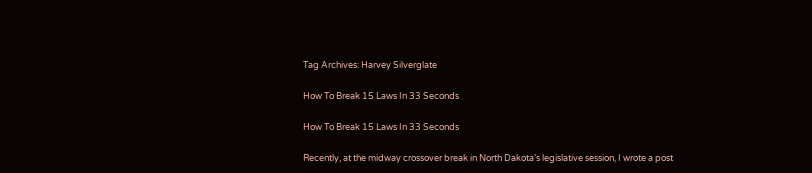Tag Archives: Harvey Silverglate

How To Break 15 Laws In 33 Seconds

How To Break 15 Laws In 33 Seconds

Recently, at the midway crossover break in North Dakota’s legislative session, I wrote a post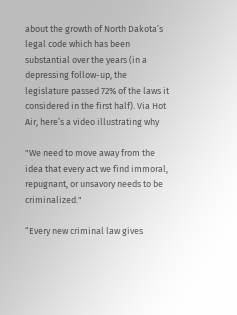about the growth of North Dakota’s legal code which has been substantial over the years (in a depressing follow-up, the legislature passed 72% of the laws it considered in the first half). Via Hot Air, here’s a video illustrating why

"We need to move away from the idea that every act we find immoral, repugnant, or unsavory needs to be criminalized."

“Every new criminal law gives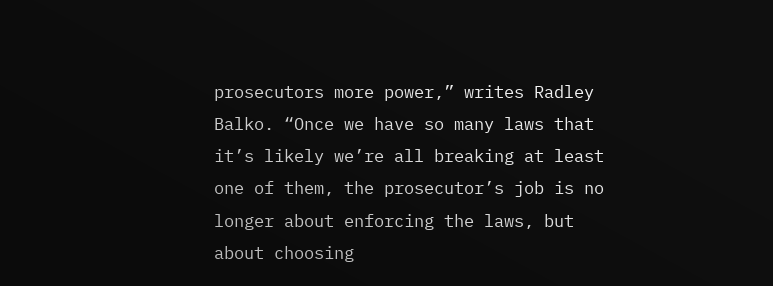prosecutors more power,” writes Radley Balko. “Once we have so many laws that it’s likely we’re all breaking at least one of them, the prosecutor’s job is no longer about enforcing the laws, but about choosing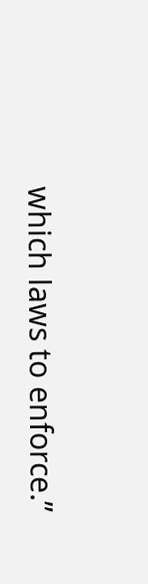which laws to enforce.”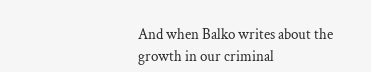And when Balko writes about the growth in our criminal